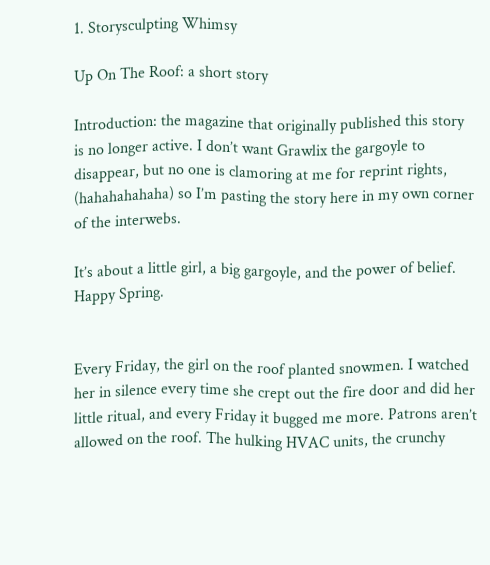1. Storysculpting Whimsy

Up On The Roof: a short story

Introduction: the magazine that originally published this story is no longer active. I don’t want Grawlix the gargoyle to disappear, but no one is clamoring at me for reprint rights, (hahahahahaha) so I’m pasting the story here in my own corner of the interwebs.

It’s about a little girl, a big gargoyle, and the power of belief. Happy Spring.


Every Friday, the girl on the roof planted snowmen. I watched her in silence every time she crept out the fire door and did her little ritual, and every Friday it bugged me more. Patrons aren’t allowed on the roof. The hulking HVAC units, the crunchy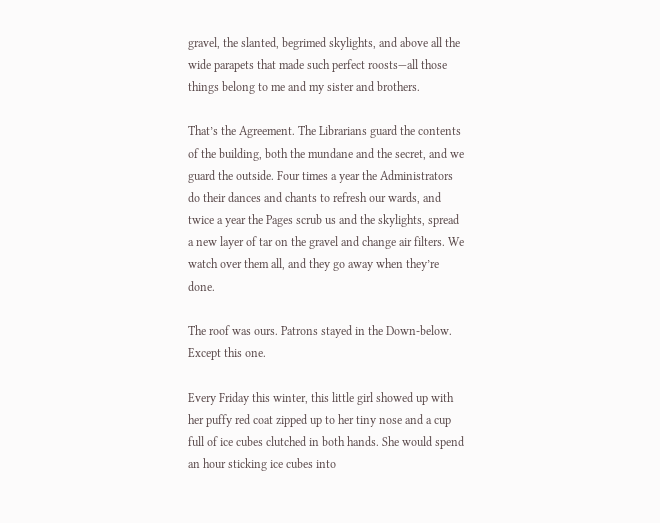gravel, the slanted, begrimed skylights, and above all the wide parapets that made such perfect roosts—all those things belong to me and my sister and brothers.

That’s the Agreement. The Librarians guard the contents of the building, both the mundane and the secret, and we guard the outside. Four times a year the Administrators do their dances and chants to refresh our wards, and twice a year the Pages scrub us and the skylights, spread a new layer of tar on the gravel and change air filters. We watch over them all, and they go away when they’re done.

The roof was ours. Patrons stayed in the Down-below. Except this one.

Every Friday this winter, this little girl showed up with her puffy red coat zipped up to her tiny nose and a cup full of ice cubes clutched in both hands. She would spend an hour sticking ice cubes into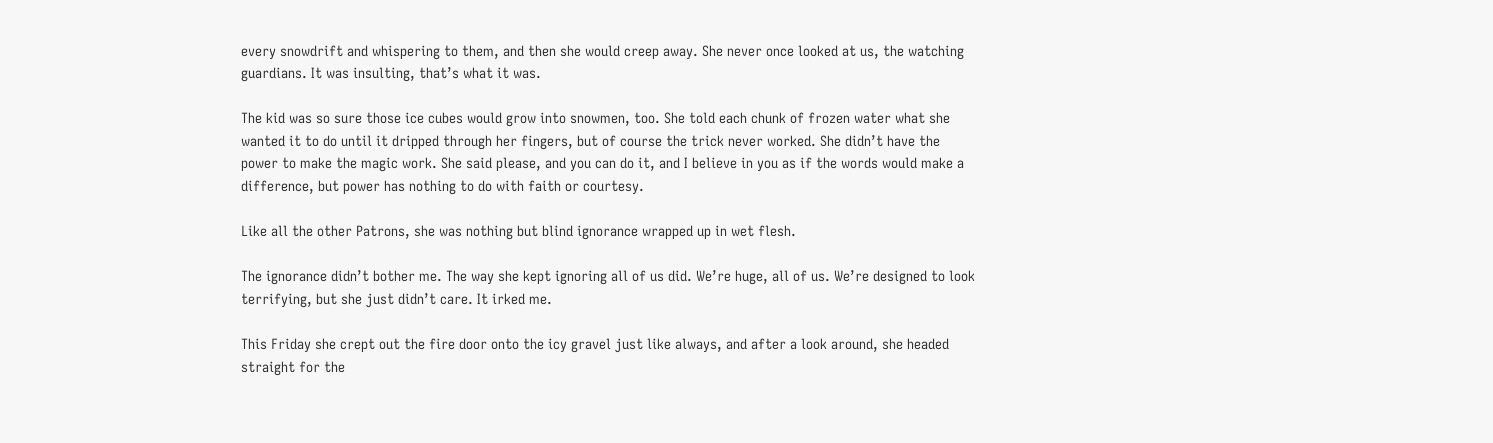every snowdrift and whispering to them, and then she would creep away. She never once looked at us, the watching guardians. It was insulting, that’s what it was.

The kid was so sure those ice cubes would grow into snowmen, too. She told each chunk of frozen water what she wanted it to do until it dripped through her fingers, but of course the trick never worked. She didn’t have the power to make the magic work. She said please, and you can do it, and I believe in you as if the words would make a difference, but power has nothing to do with faith or courtesy.

Like all the other Patrons, she was nothing but blind ignorance wrapped up in wet flesh.

The ignorance didn’t bother me. The way she kept ignoring all of us did. We’re huge, all of us. We’re designed to look terrifying, but she just didn’t care. It irked me.

This Friday she crept out the fire door onto the icy gravel just like always, and after a look around, she headed straight for the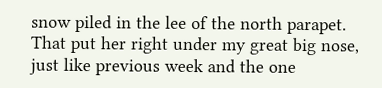snow piled in the lee of the north parapet. That put her right under my great big nose, just like previous week and the one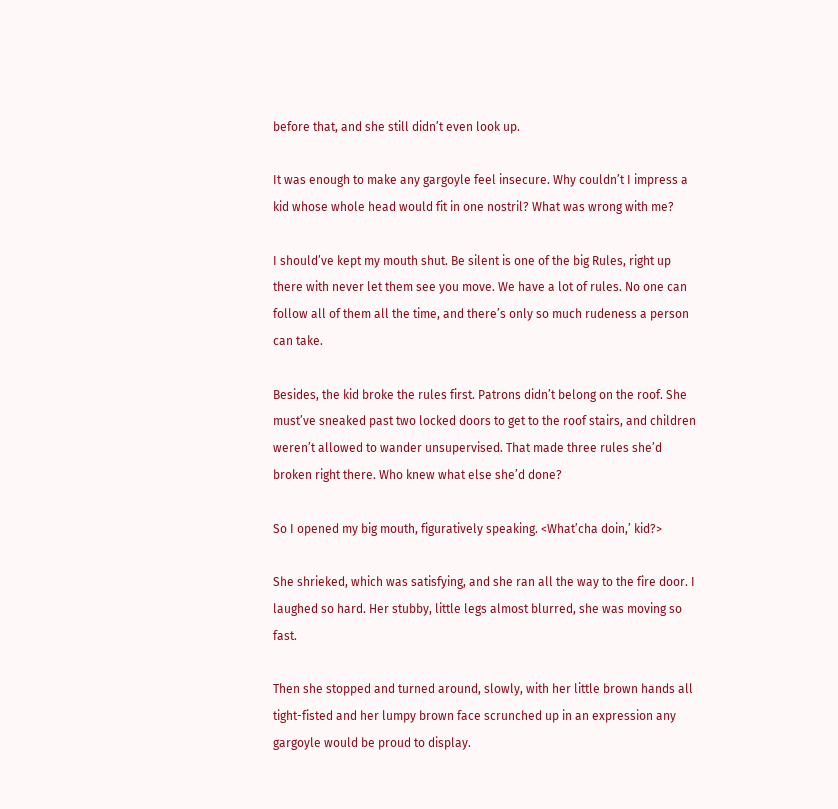before that, and she still didn’t even look up.

It was enough to make any gargoyle feel insecure. Why couldn’t I impress a kid whose whole head would fit in one nostril? What was wrong with me?

I should’ve kept my mouth shut. Be silent is one of the big Rules, right up there with never let them see you move. We have a lot of rules. No one can follow all of them all the time, and there’s only so much rudeness a person can take.

Besides, the kid broke the rules first. Patrons didn’t belong on the roof. She must’ve sneaked past two locked doors to get to the roof stairs, and children weren’t allowed to wander unsupervised. That made three rules she’d broken right there. Who knew what else she’d done?

So I opened my big mouth, figuratively speaking. <What’cha doin,’ kid?>

She shrieked, which was satisfying, and she ran all the way to the fire door. I laughed so hard. Her stubby, little legs almost blurred, she was moving so fast.

Then she stopped and turned around, slowly, with her little brown hands all tight-fisted and her lumpy brown face scrunched up in an expression any gargoyle would be proud to display.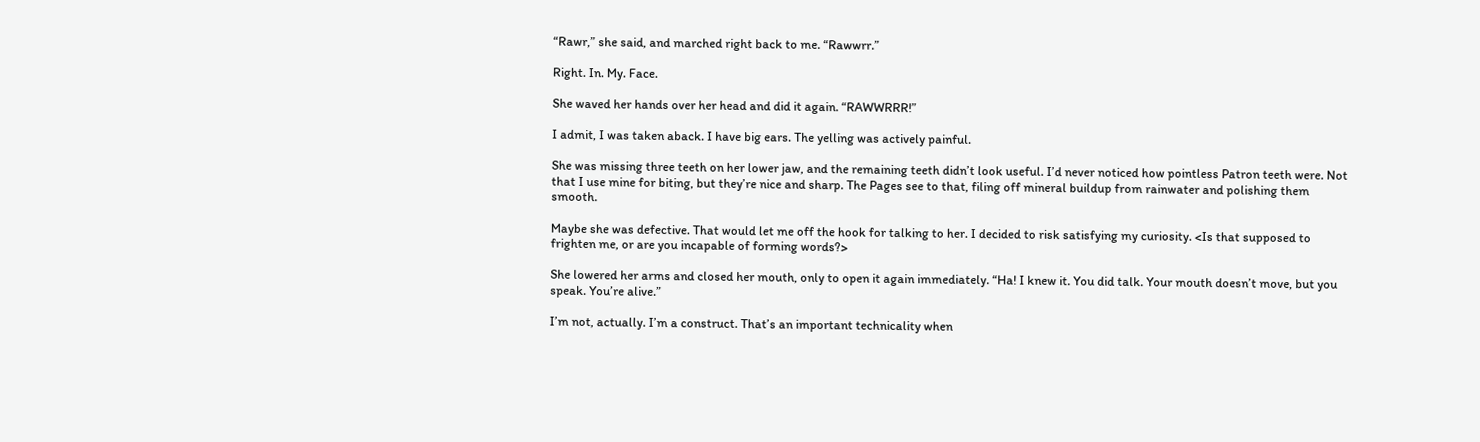“Rawr,” she said, and marched right back to me. “Rawwrr.”

Right. In. My. Face.

She waved her hands over her head and did it again. “RAWWRRR!”

I admit, I was taken aback. I have big ears. The yelling was actively painful.

She was missing three teeth on her lower jaw, and the remaining teeth didn’t look useful. I’d never noticed how pointless Patron teeth were. Not that I use mine for biting, but they’re nice and sharp. The Pages see to that, filing off mineral buildup from rainwater and polishing them smooth.

Maybe she was defective. That would let me off the hook for talking to her. I decided to risk satisfying my curiosity. <Is that supposed to frighten me, or are you incapable of forming words?>

She lowered her arms and closed her mouth, only to open it again immediately. “Ha! I knew it. You did talk. Your mouth doesn’t move, but you speak. You’re alive.”

I’m not, actually. I’m a construct. That’s an important technicality when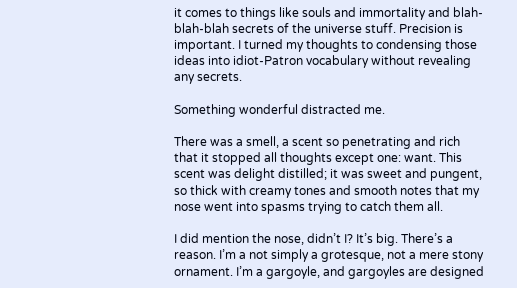it comes to things like souls and immortality and blah-blah-blah secrets of the universe stuff. Precision is important. I turned my thoughts to condensing those ideas into idiot-Patron vocabulary without revealing any secrets.

Something wonderful distracted me.

There was a smell, a scent so penetrating and rich that it stopped all thoughts except one: want. This scent was delight distilled; it was sweet and pungent, so thick with creamy tones and smooth notes that my nose went into spasms trying to catch them all.

I did mention the nose, didn’t I? It’s big. There’s a reason. I’m a not simply a grotesque, not a mere stony ornament. I’m a gargoyle, and gargoyles are designed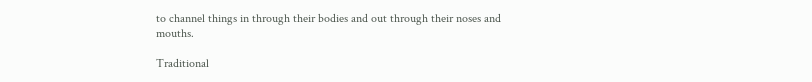to channel things in through their bodies and out through their noses and mouths.

Traditional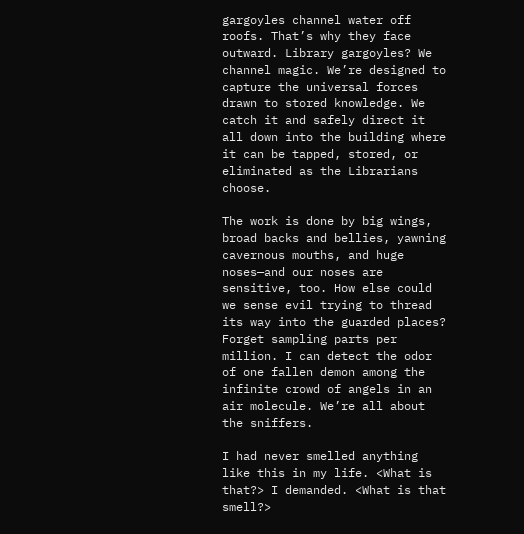gargoyles channel water off roofs. That’s why they face outward. Library gargoyles? We channel magic. We’re designed to capture the universal forces drawn to stored knowledge. We catch it and safely direct it all down into the building where it can be tapped, stored, or eliminated as the Librarians choose.

The work is done by big wings, broad backs and bellies, yawning cavernous mouths, and huge noses—and our noses are sensitive, too. How else could we sense evil trying to thread its way into the guarded places? Forget sampling parts per million. I can detect the odor of one fallen demon among the infinite crowd of angels in an air molecule. We’re all about the sniffers.

I had never smelled anything like this in my life. <What is that?> I demanded. <What is that smell?>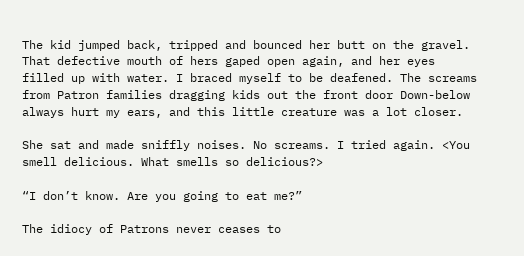The kid jumped back, tripped and bounced her butt on the gravel. That defective mouth of hers gaped open again, and her eyes filled up with water. I braced myself to be deafened. The screams from Patron families dragging kids out the front door Down-below always hurt my ears, and this little creature was a lot closer.

She sat and made sniffly noises. No screams. I tried again. <You smell delicious. What smells so delicious?>

“I don’t know. Are you going to eat me?”

The idiocy of Patrons never ceases to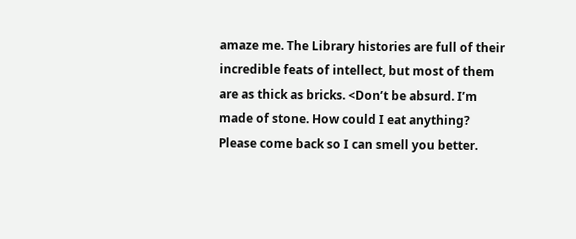amaze me. The Library histories are full of their incredible feats of intellect, but most of them are as thick as bricks. <Don’t be absurd. I’m made of stone. How could I eat anything? Please come back so I can smell you better.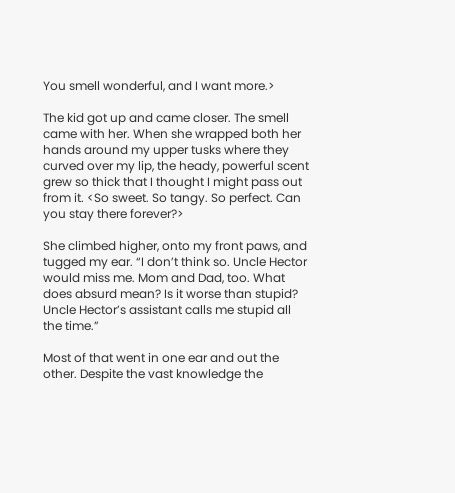You smell wonderful, and I want more.>

The kid got up and came closer. The smell came with her. When she wrapped both her hands around my upper tusks where they curved over my lip, the heady, powerful scent grew so thick that I thought I might pass out from it. <So sweet. So tangy. So perfect. Can you stay there forever?>

She climbed higher, onto my front paws, and tugged my ear. “I don’t think so. Uncle Hector would miss me. Mom and Dad, too. What does absurd mean? Is it worse than stupid? Uncle Hector’s assistant calls me stupid all the time.”

Most of that went in one ear and out the other. Despite the vast knowledge the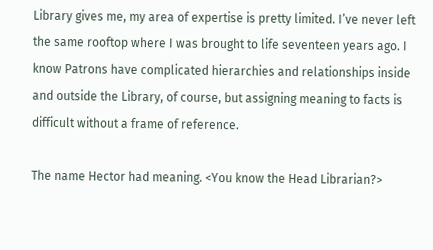Library gives me, my area of expertise is pretty limited. I’ve never left the same rooftop where I was brought to life seventeen years ago. I know Patrons have complicated hierarchies and relationships inside and outside the Library, of course, but assigning meaning to facts is difficult without a frame of reference.

The name Hector had meaning. <You know the Head Librarian?>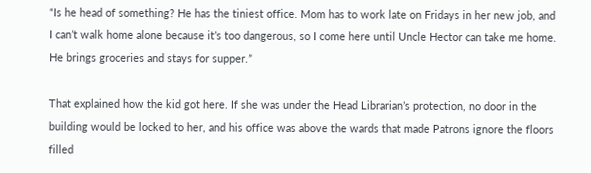“Is he head of something? He has the tiniest office. Mom has to work late on Fridays in her new job, and I can’t walk home alone because it’s too dangerous, so I come here until Uncle Hector can take me home. He brings groceries and stays for supper.”

That explained how the kid got here. If she was under the Head Librarian’s protection, no door in the building would be locked to her, and his office was above the wards that made Patrons ignore the floors filled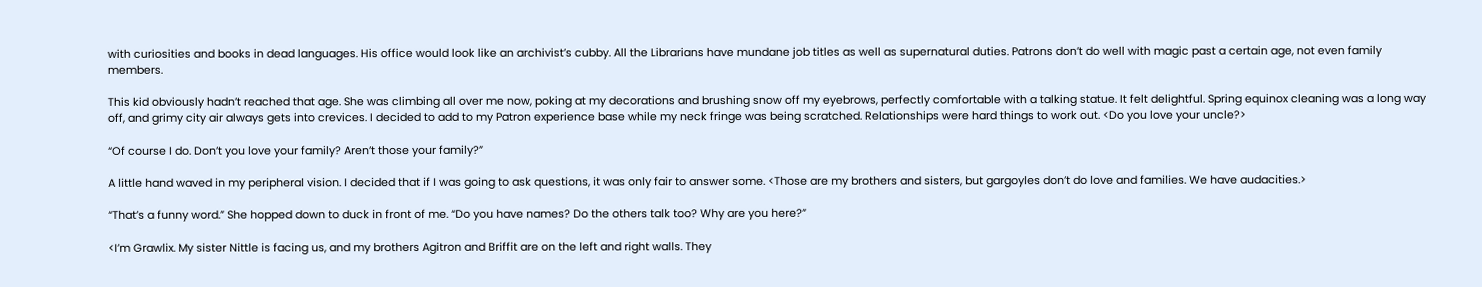with curiosities and books in dead languages. His office would look like an archivist’s cubby. All the Librarians have mundane job titles as well as supernatural duties. Patrons don’t do well with magic past a certain age, not even family members.

This kid obviously hadn’t reached that age. She was climbing all over me now, poking at my decorations and brushing snow off my eyebrows, perfectly comfortable with a talking statue. It felt delightful. Spring equinox cleaning was a long way off, and grimy city air always gets into crevices. I decided to add to my Patron experience base while my neck fringe was being scratched. Relationships were hard things to work out. <Do you love your uncle?>

“Of course I do. Don’t you love your family? Aren’t those your family?”

A little hand waved in my peripheral vision. I decided that if I was going to ask questions, it was only fair to answer some. <Those are my brothers and sisters, but gargoyles don’t do love and families. We have audacities.>

“That’s a funny word.” She hopped down to duck in front of me. “Do you have names? Do the others talk too? Why are you here?”

<I’m Grawlix. My sister Nittle is facing us, and my brothers Agitron and Briffit are on the left and right walls. They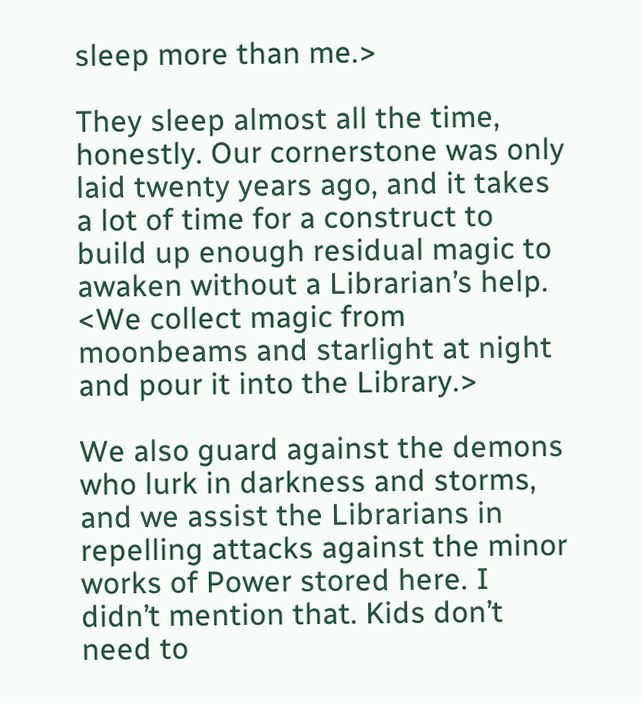sleep more than me.>

They sleep almost all the time, honestly. Our cornerstone was only laid twenty years ago, and it takes a lot of time for a construct to build up enough residual magic to awaken without a Librarian’s help. <We collect magic from moonbeams and starlight at night and pour it into the Library.>

We also guard against the demons who lurk in darkness and storms, and we assist the Librarians in repelling attacks against the minor works of Power stored here. I didn’t mention that. Kids don’t need to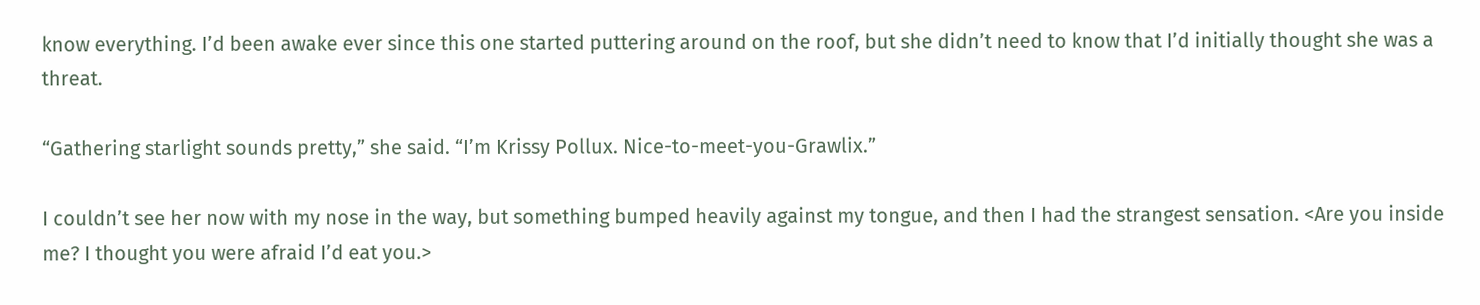know everything. I’d been awake ever since this one started puttering around on the roof, but she didn’t need to know that I’d initially thought she was a threat.

“Gathering starlight sounds pretty,” she said. “I’m Krissy Pollux. Nice-to-meet-you-Grawlix.”

I couldn’t see her now with my nose in the way, but something bumped heavily against my tongue, and then I had the strangest sensation. <Are you inside me? I thought you were afraid I’d eat you.>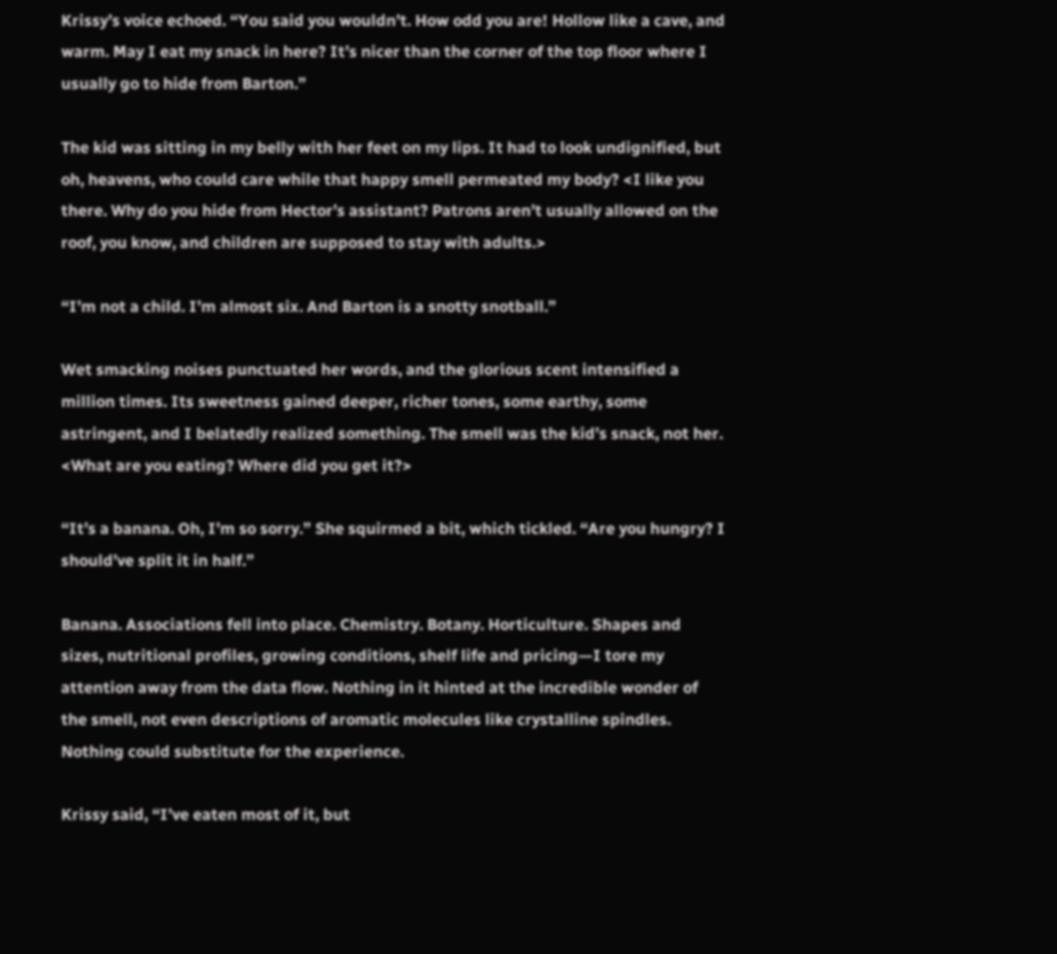Krissy’s voice echoed. “You said you wouldn’t. How odd you are! Hollow like a cave, and warm. May I eat my snack in here? It’s nicer than the corner of the top floor where I usually go to hide from Barton.”

The kid was sitting in my belly with her feet on my lips. It had to look undignified, but oh, heavens, who could care while that happy smell permeated my body? <I like you there. Why do you hide from Hector’s assistant? Patrons aren’t usually allowed on the roof, you know, and children are supposed to stay with adults.>

“I’m not a child. I’m almost six. And Barton is a snotty snotball.”

Wet smacking noises punctuated her words, and the glorious scent intensified a million times. Its sweetness gained deeper, richer tones, some earthy, some astringent, and I belatedly realized something. The smell was the kid’s snack, not her. <What are you eating? Where did you get it?>

“It’s a banana. Oh, I’m so sorry.” She squirmed a bit, which tickled. “Are you hungry? I should’ve split it in half.”

Banana. Associations fell into place. Chemistry. Botany. Horticulture. Shapes and sizes, nutritional profiles, growing conditions, shelf life and pricing—I tore my attention away from the data flow. Nothing in it hinted at the incredible wonder of the smell, not even descriptions of aromatic molecules like crystalline spindles. Nothing could substitute for the experience.

Krissy said, “I’ve eaten most of it, but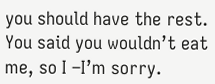you should have the rest. You said you wouldn’t eat me, so I –I’m sorry.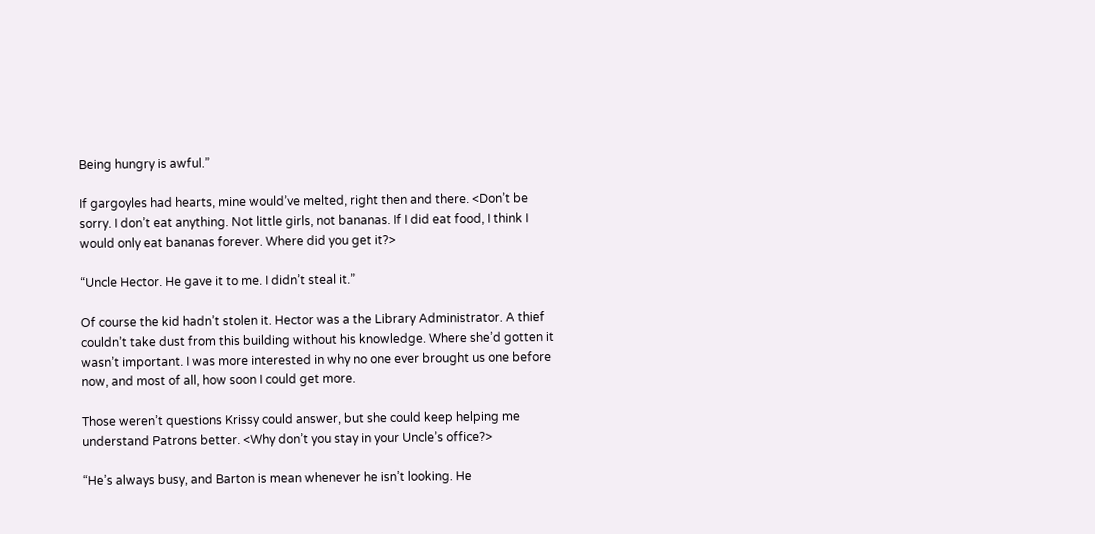Being hungry is awful.”

If gargoyles had hearts, mine would’ve melted, right then and there. <Don’t be sorry. I don’t eat anything. Not little girls, not bananas. If I did eat food, I think I would only eat bananas forever. Where did you get it?>

“Uncle Hector. He gave it to me. I didn’t steal it.”

Of course the kid hadn’t stolen it. Hector was a the Library Administrator. A thief couldn’t take dust from this building without his knowledge. Where she’d gotten it wasn’t important. I was more interested in why no one ever brought us one before now, and most of all, how soon I could get more.

Those weren’t questions Krissy could answer, but she could keep helping me understand Patrons better. <Why don’t you stay in your Uncle’s office?>

“He’s always busy, and Barton is mean whenever he isn’t looking. He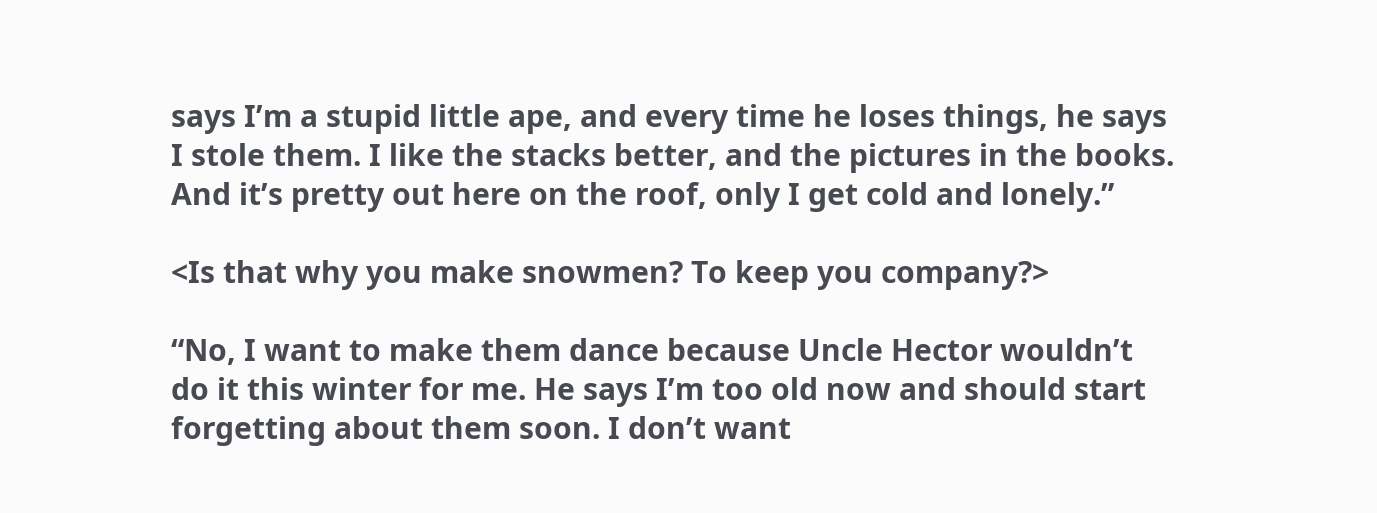says I’m a stupid little ape, and every time he loses things, he says I stole them. I like the stacks better, and the pictures in the books. And it’s pretty out here on the roof, only I get cold and lonely.”

<Is that why you make snowmen? To keep you company?>

“No, I want to make them dance because Uncle Hector wouldn’t do it this winter for me. He says I’m too old now and should start forgetting about them soon. I don’t want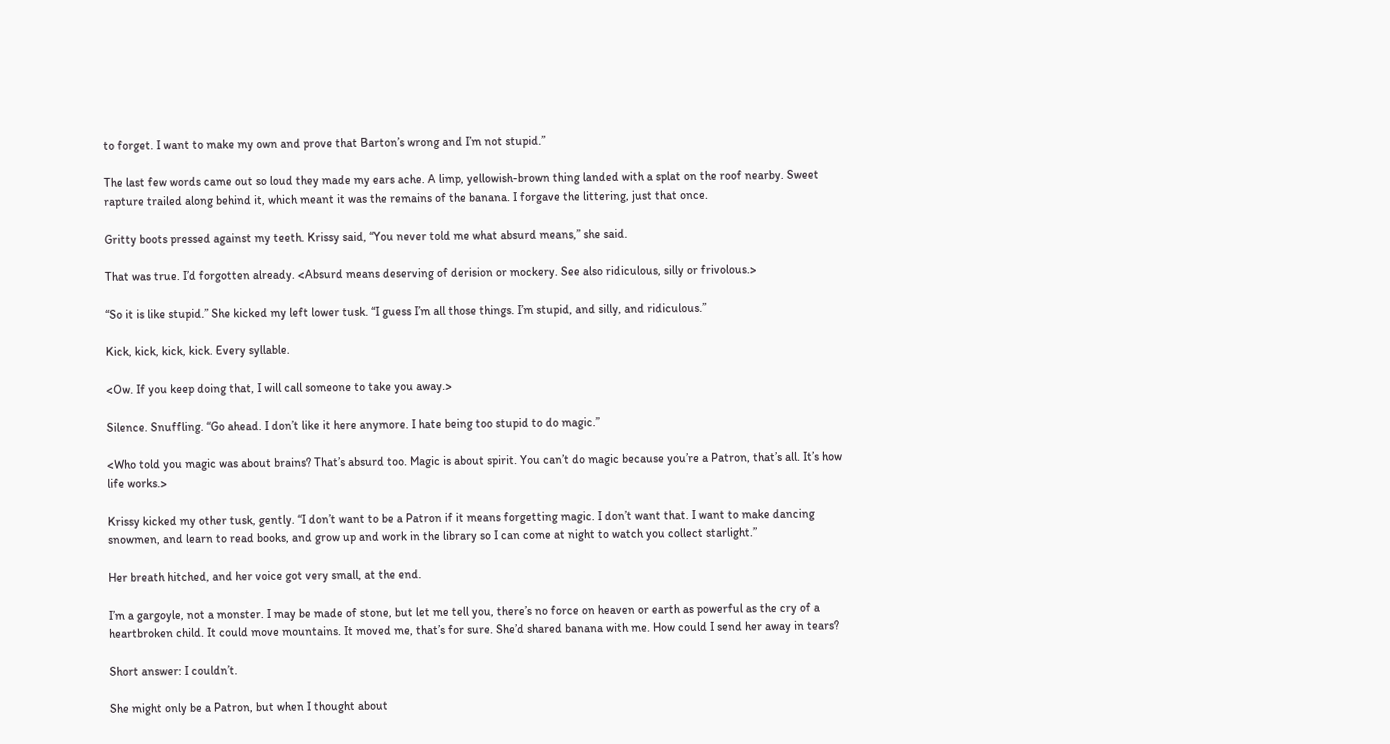to forget. I want to make my own and prove that Barton’s wrong and I’m not stupid.”

The last few words came out so loud they made my ears ache. A limp, yellowish-brown thing landed with a splat on the roof nearby. Sweet rapture trailed along behind it, which meant it was the remains of the banana. I forgave the littering, just that once.

Gritty boots pressed against my teeth. Krissy said, “You never told me what absurd means,” she said.

That was true. I’d forgotten already. <Absurd means deserving of derision or mockery. See also ridiculous, silly or frivolous.>

“So it is like stupid.” She kicked my left lower tusk. “I guess I’m all those things. I’m stupid, and silly, and ridiculous.”

Kick, kick, kick, kick. Every syllable.

<Ow. If you keep doing that, I will call someone to take you away.>

Silence. Snuffling. “Go ahead. I don’t like it here anymore. I hate being too stupid to do magic.”

<Who told you magic was about brains? That’s absurd too. Magic is about spirit. You can’t do magic because you’re a Patron, that’s all. It’s how life works.>

Krissy kicked my other tusk, gently. “I don’t want to be a Patron if it means forgetting magic. I don’t want that. I want to make dancing snowmen, and learn to read books, and grow up and work in the library so I can come at night to watch you collect starlight.”

Her breath hitched, and her voice got very small, at the end.

I’m a gargoyle, not a monster. I may be made of stone, but let me tell you, there’s no force on heaven or earth as powerful as the cry of a heartbroken child. It could move mountains. It moved me, that’s for sure. She’d shared banana with me. How could I send her away in tears?

Short answer: I couldn’t.

She might only be a Patron, but when I thought about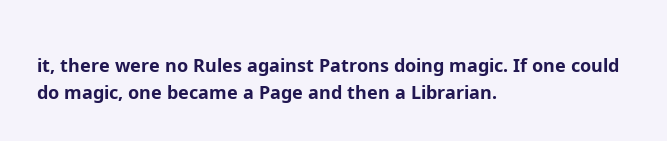it, there were no Rules against Patrons doing magic. If one could do magic, one became a Page and then a Librarian.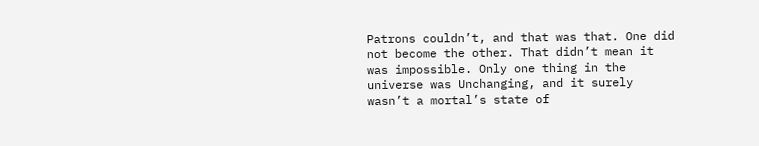Patrons couldn’t, and that was that. One did not become the other. That didn’t mean it was impossible. Only one thing in the universe was Unchanging, and it surely wasn’t a mortal’s state of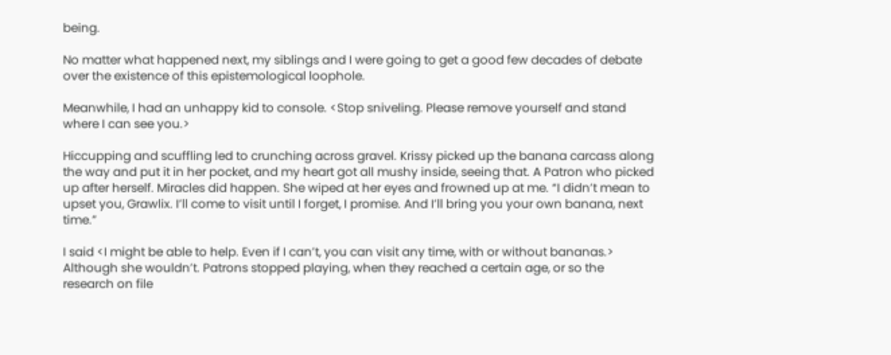being.

No matter what happened next, my siblings and I were going to get a good few decades of debate over the existence of this epistemological loophole.

Meanwhile, I had an unhappy kid to console. <Stop sniveling. Please remove yourself and stand where I can see you.>

Hiccupping and scuffling led to crunching across gravel. Krissy picked up the banana carcass along the way and put it in her pocket, and my heart got all mushy inside, seeing that. A Patron who picked up after herself. Miracles did happen. She wiped at her eyes and frowned up at me. “I didn’t mean to upset you, Grawlix. I’ll come to visit until I forget, I promise. And I’ll bring you your own banana, next time.”

I said <I might be able to help. Even if I can’t, you can visit any time, with or without bananas.> Although she wouldn’t. Patrons stopped playing, when they reached a certain age, or so the research on file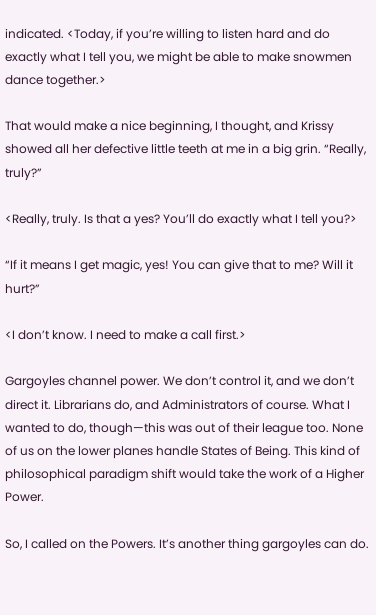indicated. <Today, if you’re willing to listen hard and do exactly what I tell you, we might be able to make snowmen dance together.>

That would make a nice beginning, I thought, and Krissy showed all her defective little teeth at me in a big grin. “Really, truly?”

<Really, truly. Is that a yes? You’ll do exactly what I tell you?>

“If it means I get magic, yes! You can give that to me? Will it hurt?”

<I don’t know. I need to make a call first.>

Gargoyles channel power. We don’t control it, and we don’t direct it. Librarians do, and Administrators of course. What I wanted to do, though—this was out of their league too. None of us on the lower planes handle States of Being. This kind of philosophical paradigm shift would take the work of a Higher Power.

So, I called on the Powers. It’s another thing gargoyles can do.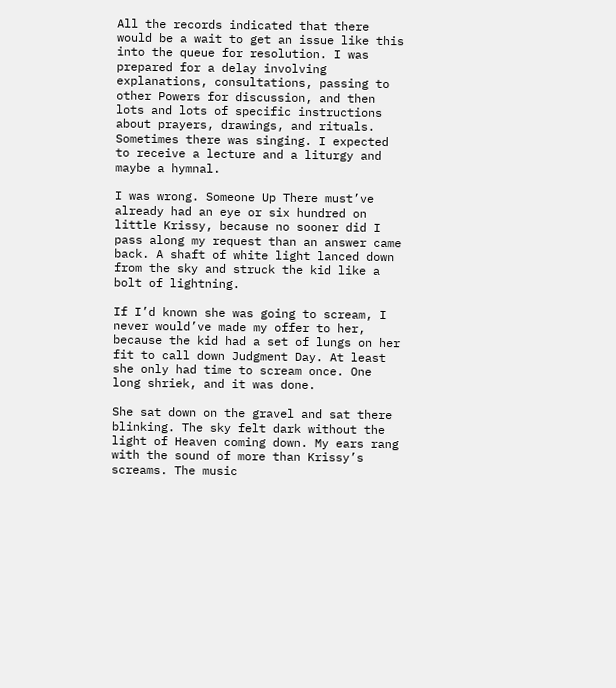All the records indicated that there would be a wait to get an issue like this into the queue for resolution. I was prepared for a delay involving explanations, consultations, passing to other Powers for discussion, and then lots and lots of specific instructions about prayers, drawings, and rituals. Sometimes there was singing. I expected to receive a lecture and a liturgy and maybe a hymnal.

I was wrong. Someone Up There must’ve already had an eye or six hundred on little Krissy, because no sooner did I pass along my request than an answer came back. A shaft of white light lanced down from the sky and struck the kid like a bolt of lightning.

If I’d known she was going to scream, I never would’ve made my offer to her, because the kid had a set of lungs on her fit to call down Judgment Day. At least she only had time to scream once. One long shriek, and it was done.

She sat down on the gravel and sat there blinking. The sky felt dark without the light of Heaven coming down. My ears rang with the sound of more than Krissy’s screams. The music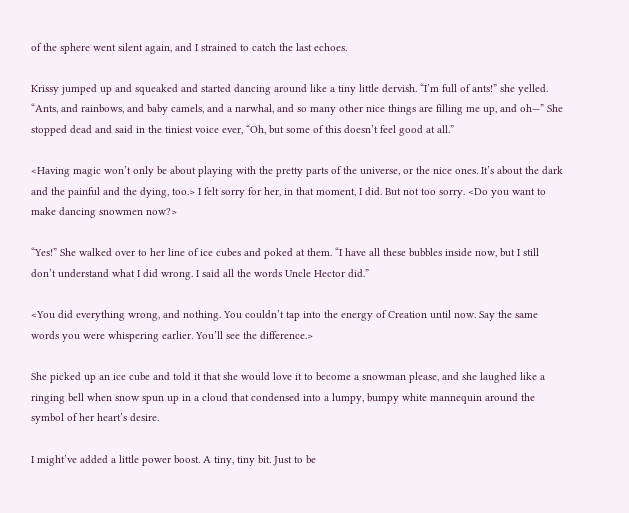of the sphere went silent again, and I strained to catch the last echoes.

Krissy jumped up and squeaked and started dancing around like a tiny little dervish. “I’m full of ants!” she yelled. “Ants, and rainbows, and baby camels, and a narwhal, and so many other nice things are filling me up, and oh—” She stopped dead and said in the tiniest voice ever, “Oh, but some of this doesn’t feel good at all.”

<Having magic won’t only be about playing with the pretty parts of the universe, or the nice ones. It’s about the dark and the painful and the dying, too.> I felt sorry for her, in that moment, I did. But not too sorry. <Do you want to make dancing snowmen now?>

“Yes!” She walked over to her line of ice cubes and poked at them. “I have all these bubbles inside now, but I still don’t understand what I did wrong. I said all the words Uncle Hector did.”

<You did everything wrong, and nothing. You couldn’t tap into the energy of Creation until now. Say the same words you were whispering earlier. You’ll see the difference.>

She picked up an ice cube and told it that she would love it to become a snowman please, and she laughed like a ringing bell when snow spun up in a cloud that condensed into a lumpy, bumpy white mannequin around the symbol of her heart’s desire.

I might’ve added a little power boost. A tiny, tiny bit. Just to be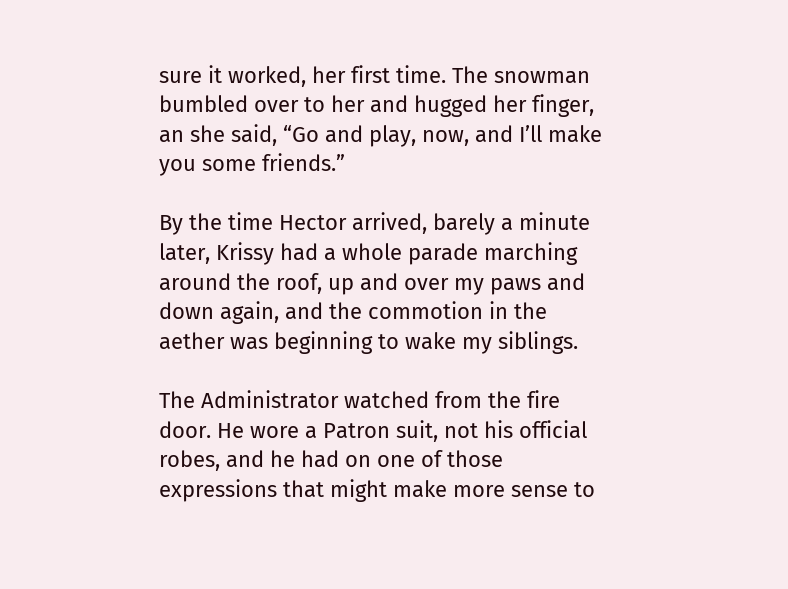sure it worked, her first time. The snowman bumbled over to her and hugged her finger, an she said, “Go and play, now, and I’ll make you some friends.”

By the time Hector arrived, barely a minute later, Krissy had a whole parade marching around the roof, up and over my paws and down again, and the commotion in the aether was beginning to wake my siblings.

The Administrator watched from the fire door. He wore a Patron suit, not his official robes, and he had on one of those expressions that might make more sense to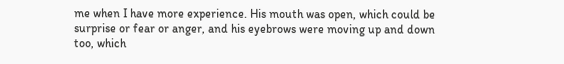me when I have more experience. His mouth was open, which could be surprise or fear or anger, and his eyebrows were moving up and down too, which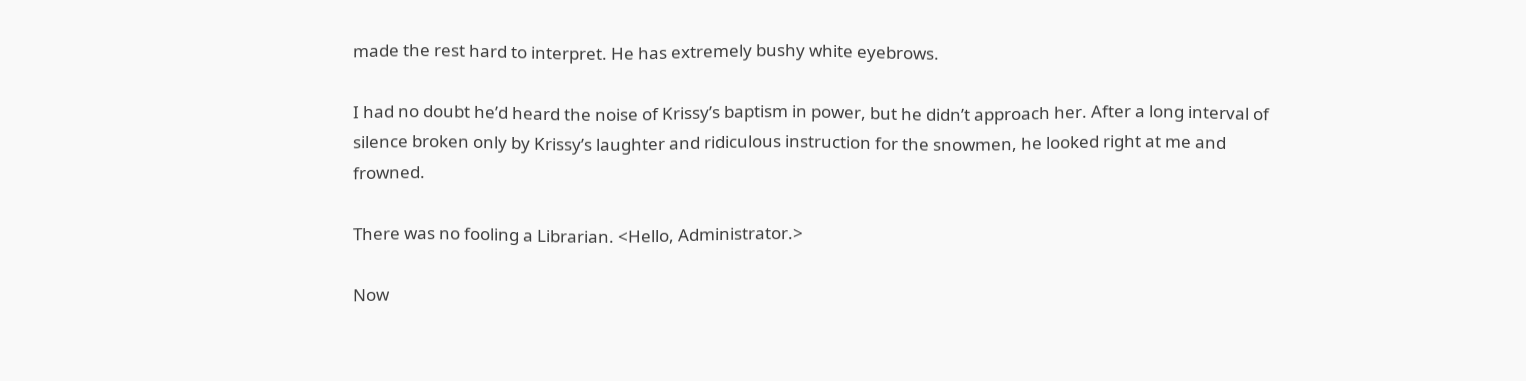made the rest hard to interpret. He has extremely bushy white eyebrows.

I had no doubt he’d heard the noise of Krissy’s baptism in power, but he didn’t approach her. After a long interval of silence broken only by Krissy’s laughter and ridiculous instruction for the snowmen, he looked right at me and frowned.

There was no fooling a Librarian. <Hello, Administrator.>

Now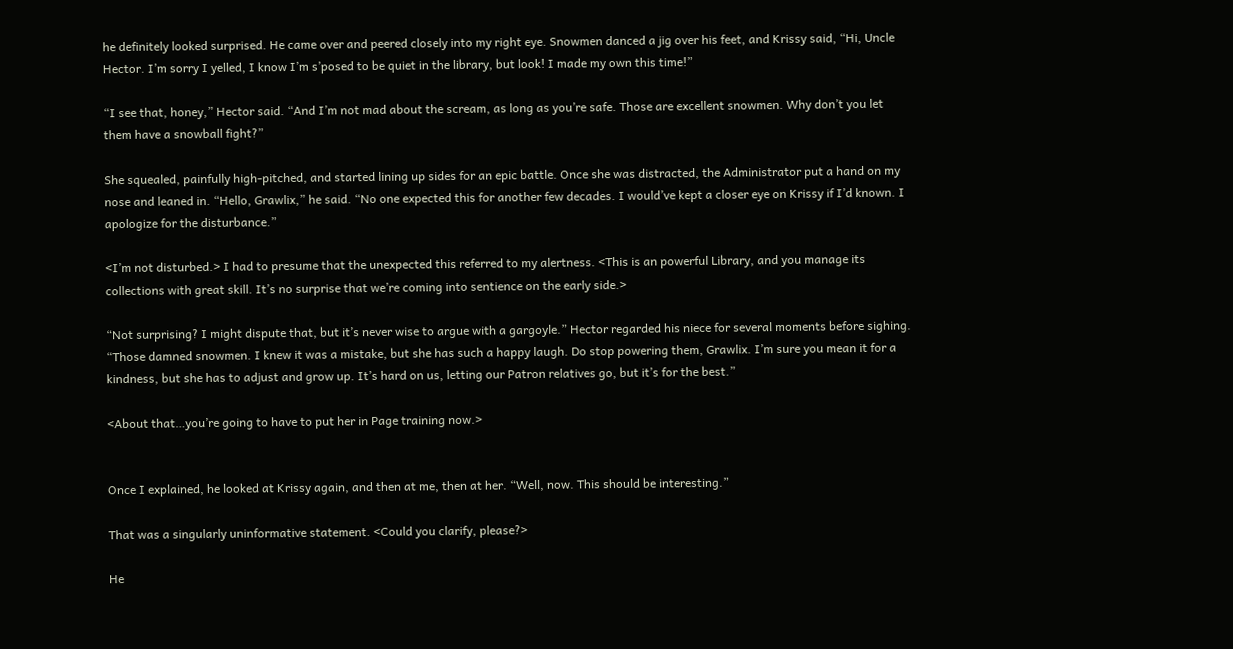he definitely looked surprised. He came over and peered closely into my right eye. Snowmen danced a jig over his feet, and Krissy said, “Hi, Uncle Hector. I’m sorry I yelled, I know I’m s’posed to be quiet in the library, but look! I made my own this time!”

“I see that, honey,” Hector said. “And I’m not mad about the scream, as long as you’re safe. Those are excellent snowmen. Why don’t you let them have a snowball fight?”

She squealed, painfully high-pitched, and started lining up sides for an epic battle. Once she was distracted, the Administrator put a hand on my nose and leaned in. “Hello, Grawlix,” he said. “No one expected this for another few decades. I would’ve kept a closer eye on Krissy if I’d known. I apologize for the disturbance.”

<I’m not disturbed.> I had to presume that the unexpected this referred to my alertness. <This is an powerful Library, and you manage its collections with great skill. It’s no surprise that we’re coming into sentience on the early side.>

“Not surprising? I might dispute that, but it’s never wise to argue with a gargoyle.” Hector regarded his niece for several moments before sighing. “Those damned snowmen. I knew it was a mistake, but she has such a happy laugh. Do stop powering them, Grawlix. I’m sure you mean it for a kindness, but she has to adjust and grow up. It’s hard on us, letting our Patron relatives go, but it’s for the best.”

<About that…you’re going to have to put her in Page training now.>


Once I explained, he looked at Krissy again, and then at me, then at her. “Well, now. This should be interesting.”

That was a singularly uninformative statement. <Could you clarify, please?>

He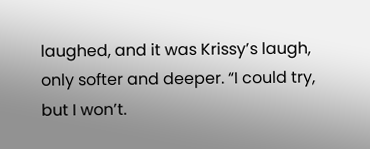laughed, and it was Krissy’s laugh, only softer and deeper. “I could try, but I won’t.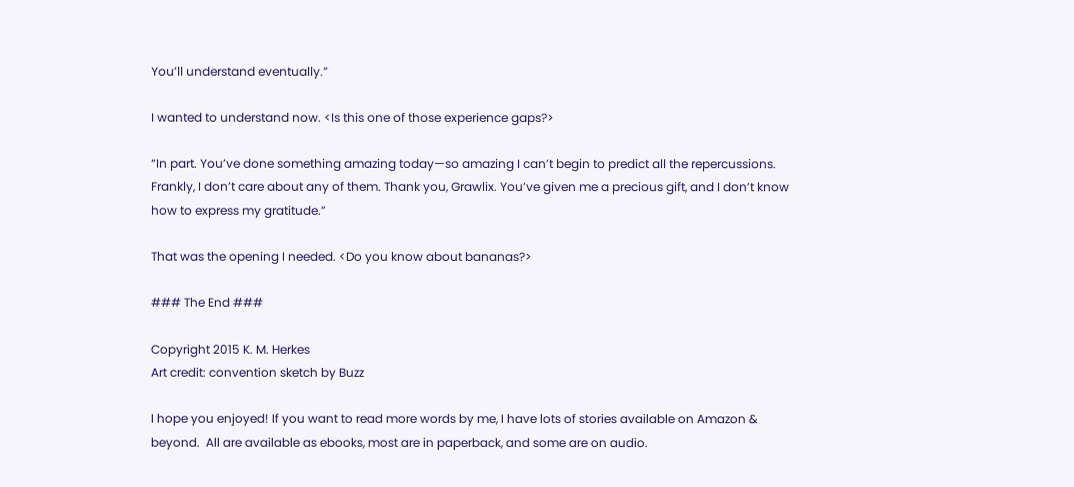You’ll understand eventually.”

I wanted to understand now. <Is this one of those experience gaps?>

“In part. You’ve done something amazing today—so amazing I can’t begin to predict all the repercussions. Frankly, I don’t care about any of them. Thank you, Grawlix. You’ve given me a precious gift, and I don’t know how to express my gratitude.”

That was the opening I needed. <Do you know about bananas?>

### The End ###

Copyright 2015 K. M. Herkes
Art credit: convention sketch by Buzz

I hope you enjoyed! If you want to read more words by me, I have lots of stories available on Amazon & beyond.  All are available as ebooks, most are in paperback, and some are on audio.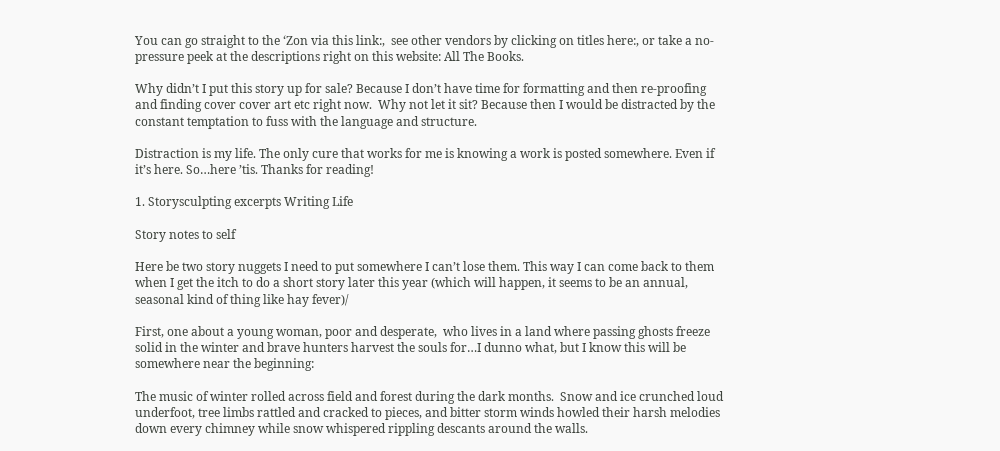You can go straight to the ‘Zon via this link:,  see other vendors by clicking on titles here:, or take a no-pressure peek at the descriptions right on this website: All The Books.

Why didn’t I put this story up for sale? Because I don’t have time for formatting and then re-proofing and finding cover cover art etc right now.  Why not let it sit? Because then I would be distracted by the constant temptation to fuss with the language and structure.

Distraction is my life. The only cure that works for me is knowing a work is posted somewhere. Even if it’s here. So…here ’tis. Thanks for reading!

1. Storysculpting excerpts Writing Life

Story notes to self

Here be two story nuggets I need to put somewhere I can’t lose them. This way I can come back to them when I get the itch to do a short story later this year (which will happen, it seems to be an annual, seasonal kind of thing like hay fever)/

First, one about a young woman, poor and desperate,  who lives in a land where passing ghosts freeze solid in the winter and brave hunters harvest the souls for…I dunno what, but I know this will be somewhere near the beginning:

The music of winter rolled across field and forest during the dark months.  Snow and ice crunched loud underfoot, tree limbs rattled and cracked to pieces, and bitter storm winds howled their harsh melodies down every chimney while snow whispered rippling descants around the walls.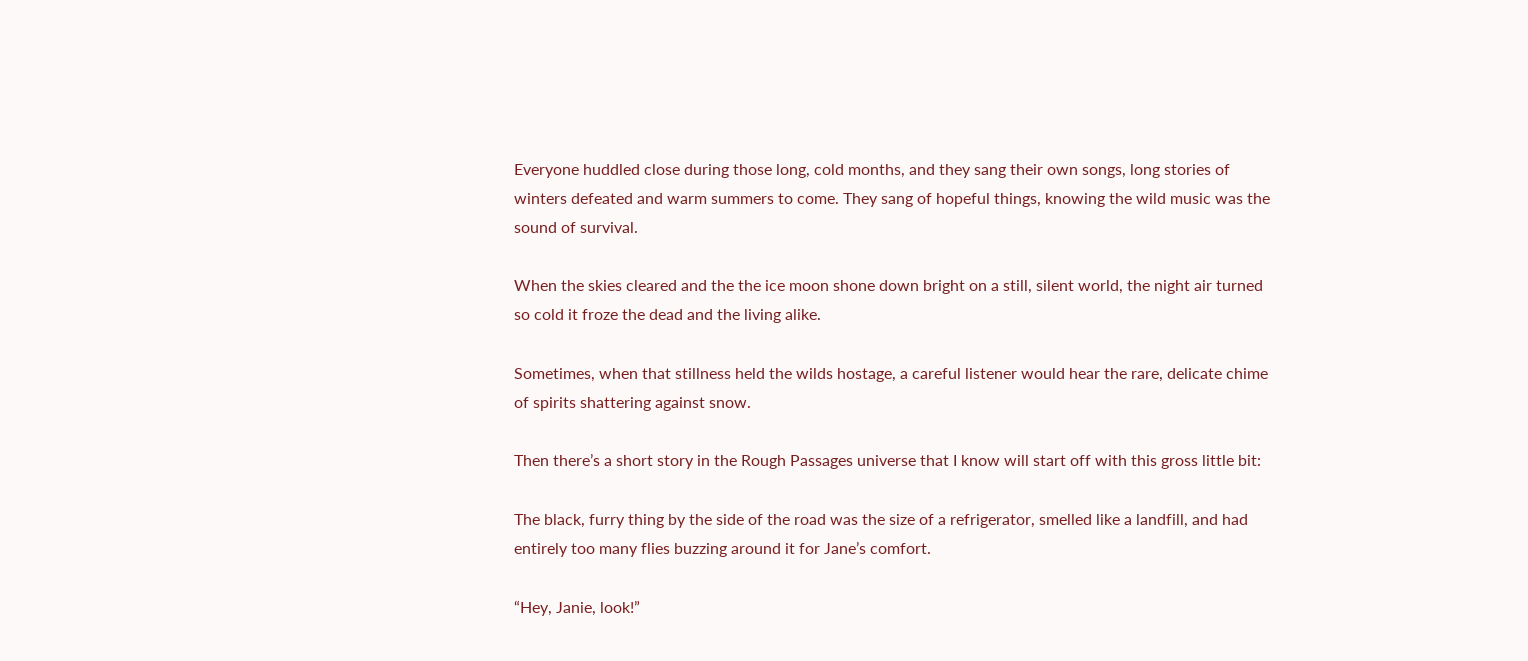Everyone huddled close during those long, cold months, and they sang their own songs, long stories of winters defeated and warm summers to come. They sang of hopeful things, knowing the wild music was the sound of survival.

When the skies cleared and the the ice moon shone down bright on a still, silent world, the night air turned so cold it froze the dead and the living alike.

Sometimes, when that stillness held the wilds hostage, a careful listener would hear the rare, delicate chime of spirits shattering against snow.

Then there’s a short story in the Rough Passages universe that I know will start off with this gross little bit:

The black, furry thing by the side of the road was the size of a refrigerator, smelled like a landfill, and had entirely too many flies buzzing around it for Jane’s comfort.

“Hey, Janie, look!”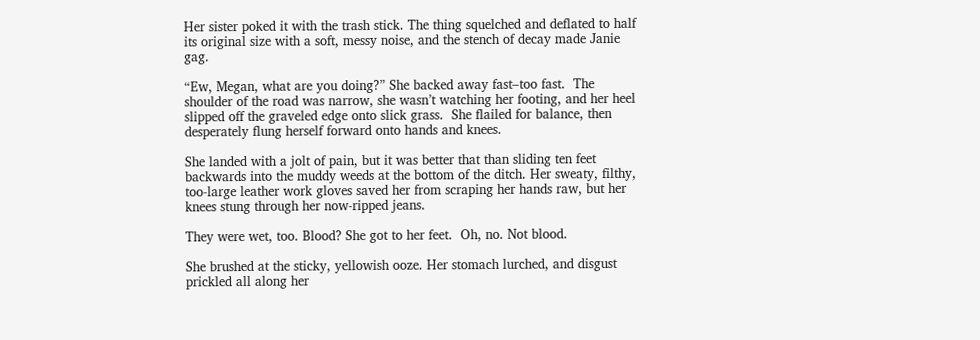Her sister poked it with the trash stick. The thing squelched and deflated to half its original size with a soft, messy noise, and the stench of decay made Janie gag.

“Ew, Megan, what are you doing?” She backed away fast–too fast.  The shoulder of the road was narrow, she wasn’t watching her footing, and her heel slipped off the graveled edge onto slick grass.  She flailed for balance, then desperately flung herself forward onto hands and knees.

She landed with a jolt of pain, but it was better that than sliding ten feet backwards into the muddy weeds at the bottom of the ditch. Her sweaty, filthy, too-large leather work gloves saved her from scraping her hands raw, but her knees stung through her now-ripped jeans.

They were wet, too. Blood? She got to her feet.  Oh, no. Not blood.

She brushed at the sticky, yellowish ooze. Her stomach lurched, and disgust prickled all along her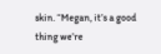skin. “Megan, it’s a good thing we’re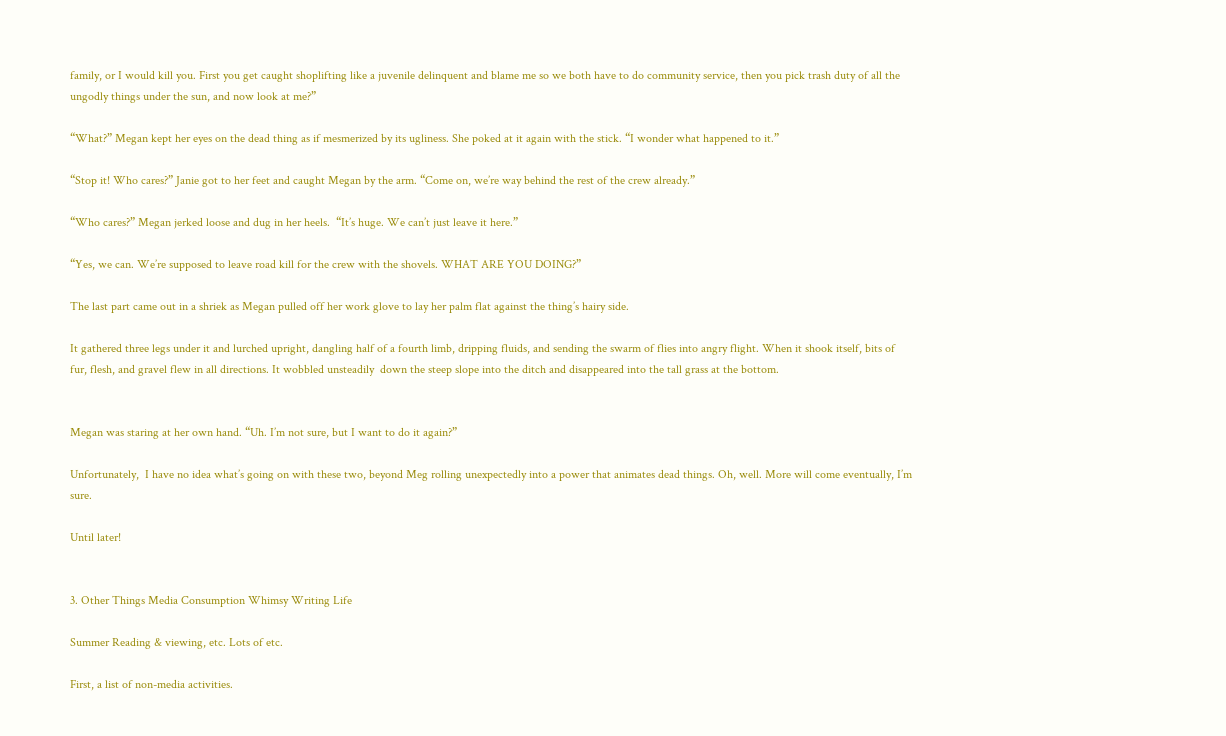family, or I would kill you. First you get caught shoplifting like a juvenile delinquent and blame me so we both have to do community service, then you pick trash duty of all the ungodly things under the sun, and now look at me?”

“What?” Megan kept her eyes on the dead thing as if mesmerized by its ugliness. She poked at it again with the stick. “I wonder what happened to it.”

“Stop it! Who cares?” Janie got to her feet and caught Megan by the arm. “Come on, we’re way behind the rest of the crew already.”

“Who cares?” Megan jerked loose and dug in her heels.  “It’s huge. We can’t just leave it here.”

“Yes, we can. We’re supposed to leave road kill for the crew with the shovels. WHAT ARE YOU DOING?”

The last part came out in a shriek as Megan pulled off her work glove to lay her palm flat against the thing’s hairy side.

It gathered three legs under it and lurched upright, dangling half of a fourth limb, dripping fluids, and sending the swarm of flies into angry flight. When it shook itself, bits of fur, flesh, and gravel flew in all directions. It wobbled unsteadily  down the steep slope into the ditch and disappeared into the tall grass at the bottom.


Megan was staring at her own hand. “Uh. I’m not sure, but I want to do it again?”

Unfortunately,  I have no idea what’s going on with these two, beyond Meg rolling unexpectedly into a power that animates dead things. Oh, well. More will come eventually, I’m sure.

Until later!


3. Other Things Media Consumption Whimsy Writing Life

Summer Reading & viewing, etc. Lots of etc.

First, a list of non-media activities.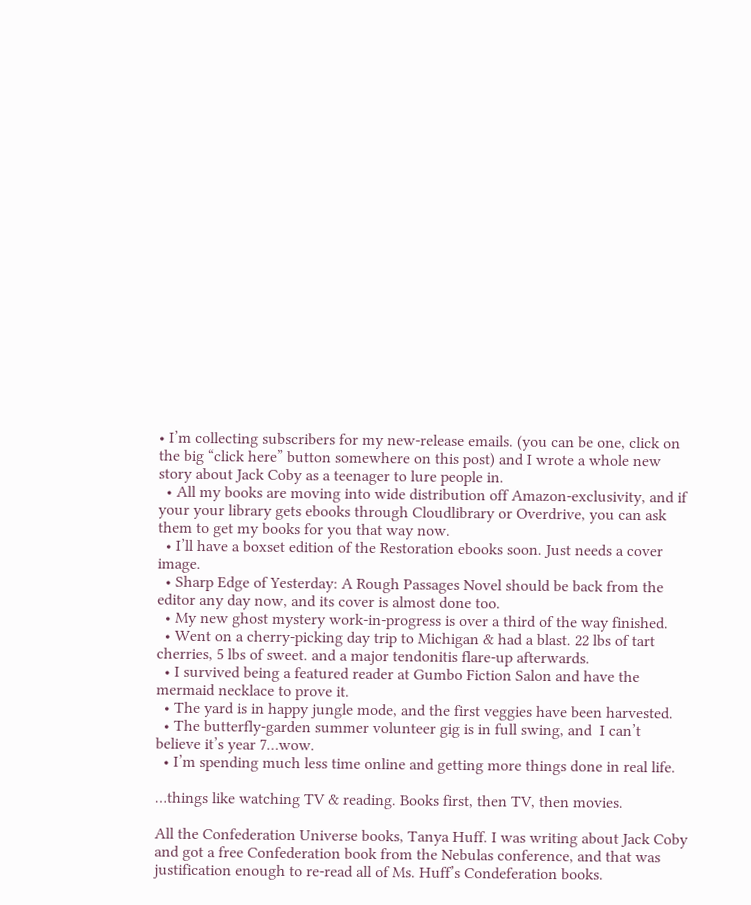• I’m collecting subscribers for my new-release emails. (you can be one, click on the big “click here” button somewhere on this post) and I wrote a whole new story about Jack Coby as a teenager to lure people in.
  • All my books are moving into wide distribution off Amazon-exclusivity, and if your your library gets ebooks through Cloudlibrary or Overdrive, you can ask them to get my books for you that way now.
  • I’ll have a boxset edition of the Restoration ebooks soon. Just needs a cover image.
  • Sharp Edge of Yesterday: A Rough Passages Novel should be back from the editor any day now, and its cover is almost done too.
  • My new ghost mystery work-in-progress is over a third of the way finished.
  • Went on a cherry-picking day trip to Michigan & had a blast. 22 lbs of tart cherries, 5 lbs of sweet. and a major tendonitis flare-up afterwards.
  • I survived being a featured reader at Gumbo Fiction Salon and have the mermaid necklace to prove it.
  • The yard is in happy jungle mode, and the first veggies have been harvested.
  • The butterfly-garden summer volunteer gig is in full swing, and  I can’t believe it’s year 7…wow.
  • I’m spending much less time online and getting more things done in real life.

…things like watching TV & reading. Books first, then TV, then movies.

All the Confederation Universe books, Tanya Huff. I was writing about Jack Coby and got a free Confederation book from the Nebulas conference, and that was justification enough to re-read all of Ms. Huff’s Condeferation books.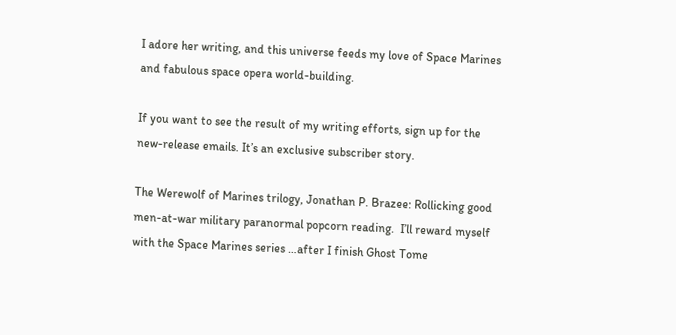I adore her writing, and this universe feeds my love of Space Marines and fabulous space opera world-building.

If you want to see the result of my writing efforts, sign up for the new-release emails. It’s an exclusive subscriber story.

The Werewolf of Marines trilogy, Jonathan P. Brazee: Rollicking good men-at-war military paranormal popcorn reading.  I’ll reward myself with the Space Marines series …after I finish Ghost Tome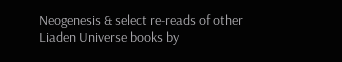Neogenesis & select re-reads of other Liaden Universe books by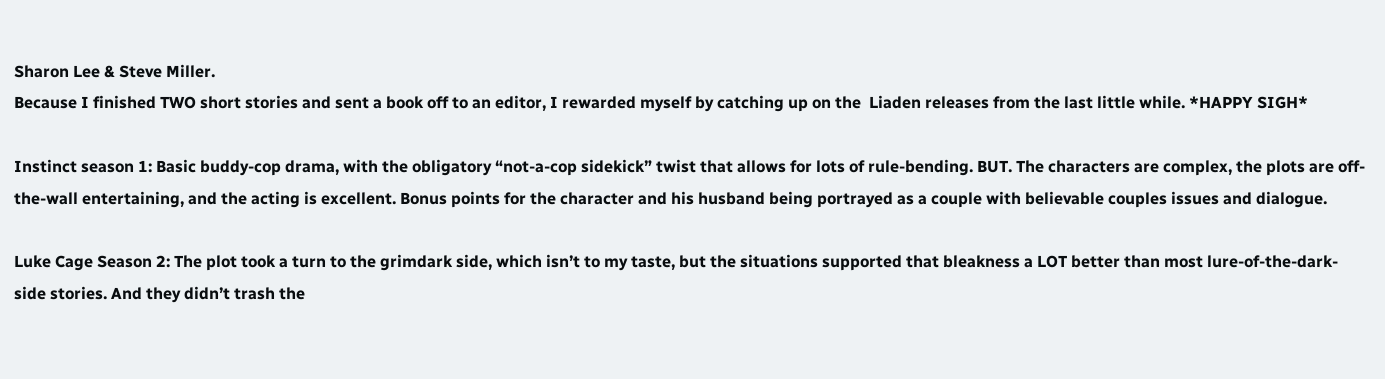Sharon Lee & Steve Miller.
Because I finished TWO short stories and sent a book off to an editor, I rewarded myself by catching up on the  Liaden releases from the last little while. *HAPPY SIGH*

Instinct season 1: Basic buddy-cop drama, with the obligatory “not-a-cop sidekick” twist that allows for lots of rule-bending. BUT. The characters are complex, the plots are off-the-wall entertaining, and the acting is excellent. Bonus points for the character and his husband being portrayed as a couple with believable couples issues and dialogue.

Luke Cage Season 2: The plot took a turn to the grimdark side, which isn’t to my taste, but the situations supported that bleakness a LOT better than most lure-of-the-dark-side stories. And they didn’t trash the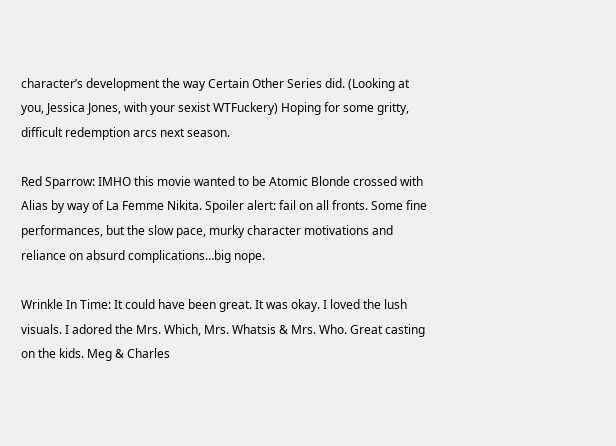character’s development the way Certain Other Series did. (Looking at you, Jessica Jones, with your sexist WTFuckery) Hoping for some gritty, difficult redemption arcs next season.

Red Sparrow: IMHO this movie wanted to be Atomic Blonde crossed with Alias by way of La Femme Nikita. Spoiler alert: fail on all fronts. Some fine performances, but the slow pace, murky character motivations and reliance on absurd complications…big nope.

Wrinkle In Time: It could have been great. It was okay. I loved the lush visuals. I adored the Mrs. Which, Mrs. Whatsis & Mrs. Who. Great casting on the kids. Meg & Charles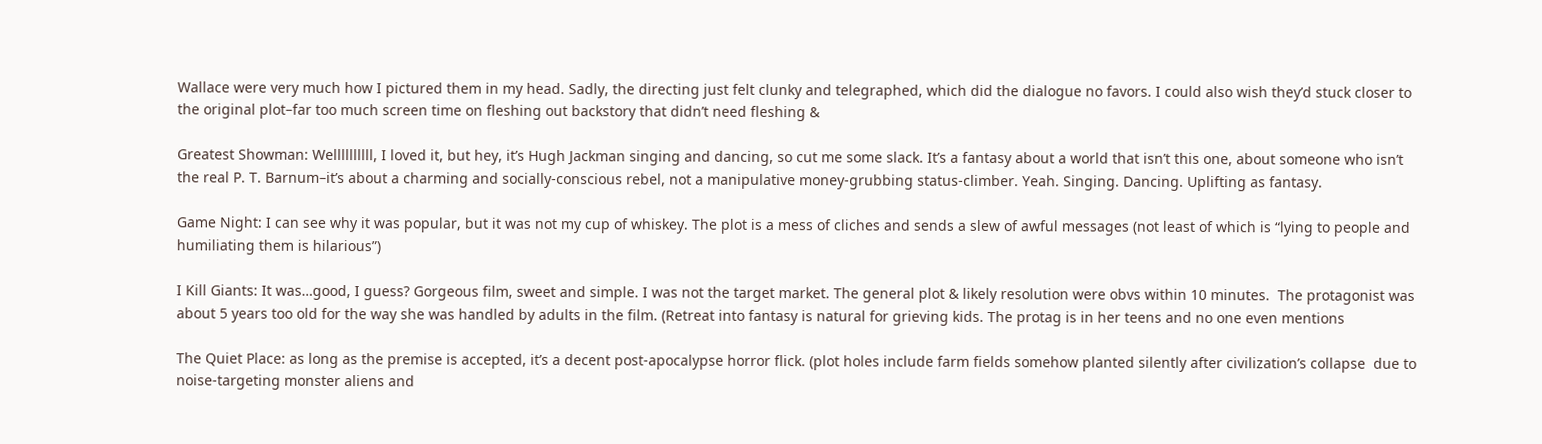Wallace were very much how I pictured them in my head. Sadly, the directing just felt clunky and telegraphed, which did the dialogue no favors. I could also wish they’d stuck closer to the original plot–far too much screen time on fleshing out backstory that didn’t need fleshing &

Greatest Showman: Wellllllllll, I loved it, but hey, it’s Hugh Jackman singing and dancing, so cut me some slack. It’s a fantasy about a world that isn’t this one, about someone who isn’t the real P. T. Barnum–it’s about a charming and socially-conscious rebel, not a manipulative money-grubbing status-climber. Yeah. Singing. Dancing. Uplifting as fantasy.

Game Night: I can see why it was popular, but it was not my cup of whiskey. The plot is a mess of cliches and sends a slew of awful messages (not least of which is “lying to people and humiliating them is hilarious”)

I Kill Giants: It was…good, I guess? Gorgeous film, sweet and simple. I was not the target market. The general plot & likely resolution were obvs within 10 minutes.  The protagonist was about 5 years too old for the way she was handled by adults in the film. (Retreat into fantasy is natural for grieving kids. The protag is in her teens and no one even mentions

The Quiet Place: as long as the premise is accepted, it’s a decent post-apocalypse horror flick. (plot holes include farm fields somehow planted silently after civilization’s collapse  due to noise-targeting monster aliens and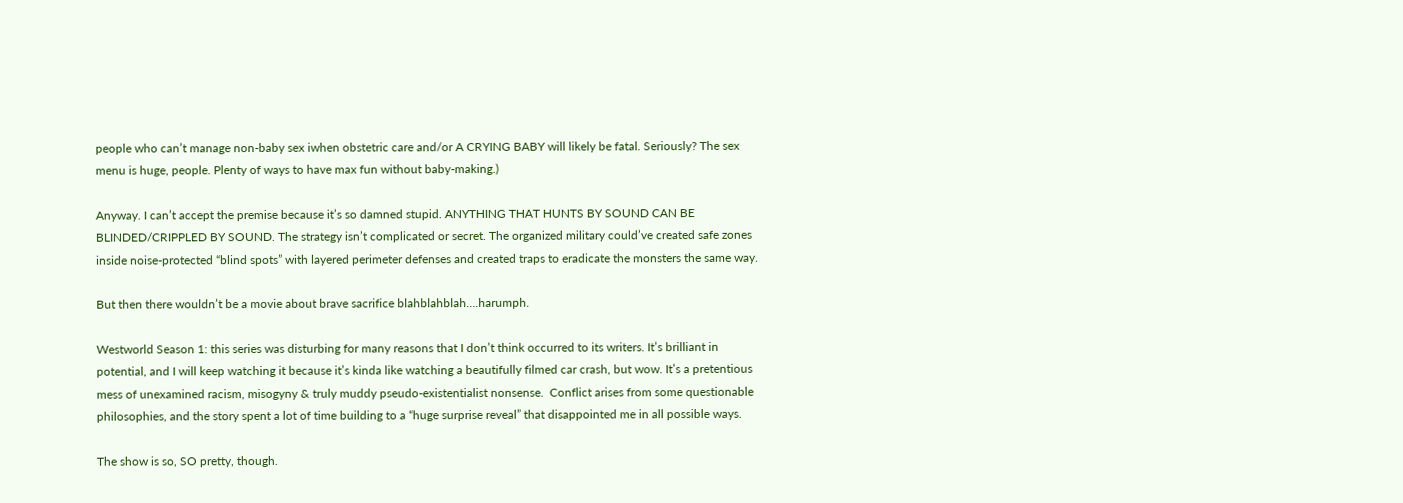people who can’t manage non-baby sex iwhen obstetric care and/or A CRYING BABY will likely be fatal. Seriously? The sex menu is huge, people. Plenty of ways to have max fun without baby-making.)

Anyway. I can’t accept the premise because it’s so damned stupid. ANYTHING THAT HUNTS BY SOUND CAN BE BLINDED/CRIPPLED BY SOUND. The strategy isn’t complicated or secret. The organized military could’ve created safe zones inside noise-protected “blind spots” with layered perimeter defenses and created traps to eradicate the monsters the same way.

But then there wouldn’t be a movie about brave sacrifice blahblahblah….harumph.

Westworld Season 1: this series was disturbing for many reasons that I don’t think occurred to its writers. It’s brilliant in potential, and I will keep watching it because it’s kinda like watching a beautifully filmed car crash, but wow. It’s a pretentious mess of unexamined racism, misogyny & truly muddy pseudo-existentialist nonsense.  Conflict arises from some questionable philosophies, and the story spent a lot of time building to a “huge surprise reveal” that disappointed me in all possible ways.

The show is so, SO pretty, though.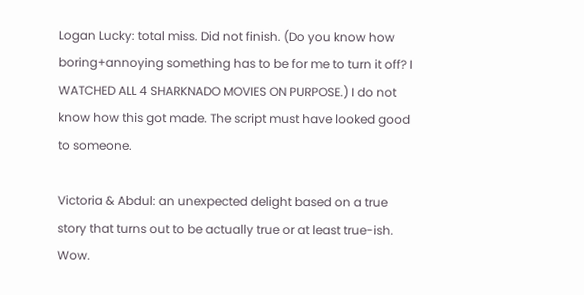Logan Lucky: total miss. Did not finish. (Do you know how boring+annoying something has to be for me to turn it off? I WATCHED ALL 4 SHARKNADO MOVIES ON PURPOSE.) I do not know how this got made. The script must have looked good to someone.

Victoria & Abdul: an unexpected delight based on a true story that turns out to be actually true or at least true-ish. Wow.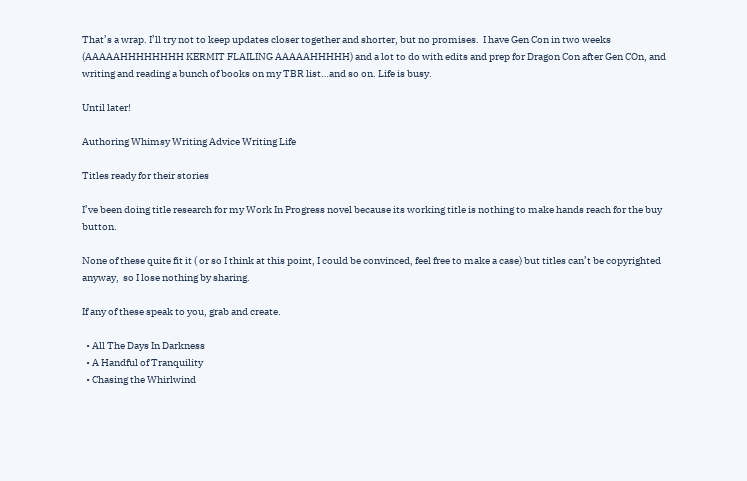That’s a wrap. I’ll try not to keep updates closer together and shorter, but no promises.  I have Gen Con in two weeks (AAAAAHHHHHHHH KERMIT FLAILING AAAAAHHHHH) and a lot to do with edits and prep for Dragon Con after Gen COn, and writing and reading a bunch of books on my TBR list…and so on. Life is busy.

Until later!

Authoring Whimsy Writing Advice Writing Life

Titles ready for their stories

I’ve been doing title research for my Work In Progress novel because its working title is nothing to make hands reach for the buy button.

None of these quite fit it ( or so I think at this point, I could be convinced, feel free to make a case) but titles can’t be copyrighted anyway,  so I lose nothing by sharing.

If any of these speak to you, grab and create.

  • All The Days In Darkness
  • A Handful of Tranquility
  • Chasing the Whirlwind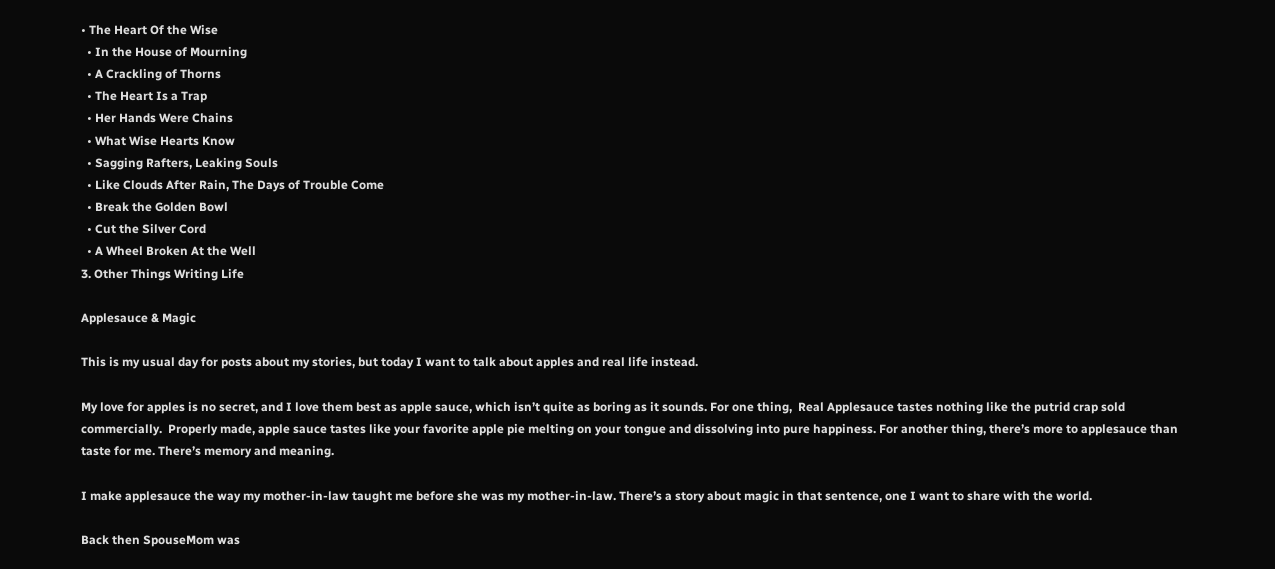• The Heart Of the Wise
  • In the House of Mourning
  • A Crackling of Thorns
  • The Heart Is a Trap
  • Her Hands Were Chains
  • What Wise Hearts Know
  • Sagging Rafters, Leaking Souls
  • Like Clouds After Rain, The Days of Trouble Come
  • Break the Golden Bowl
  • Cut the Silver Cord
  • A Wheel Broken At the Well
3. Other Things Writing Life

Applesauce & Magic

This is my usual day for posts about my stories, but today I want to talk about apples and real life instead.

My love for apples is no secret, and I love them best as apple sauce, which isn’t quite as boring as it sounds. For one thing,  Real Applesauce tastes nothing like the putrid crap sold commercially.  Properly made, apple sauce tastes like your favorite apple pie melting on your tongue and dissolving into pure happiness. For another thing, there’s more to applesauce than taste for me. There’s memory and meaning.

I make applesauce the way my mother-in-law taught me before she was my mother-in-law. There’s a story about magic in that sentence, one I want to share with the world.

Back then SpouseMom was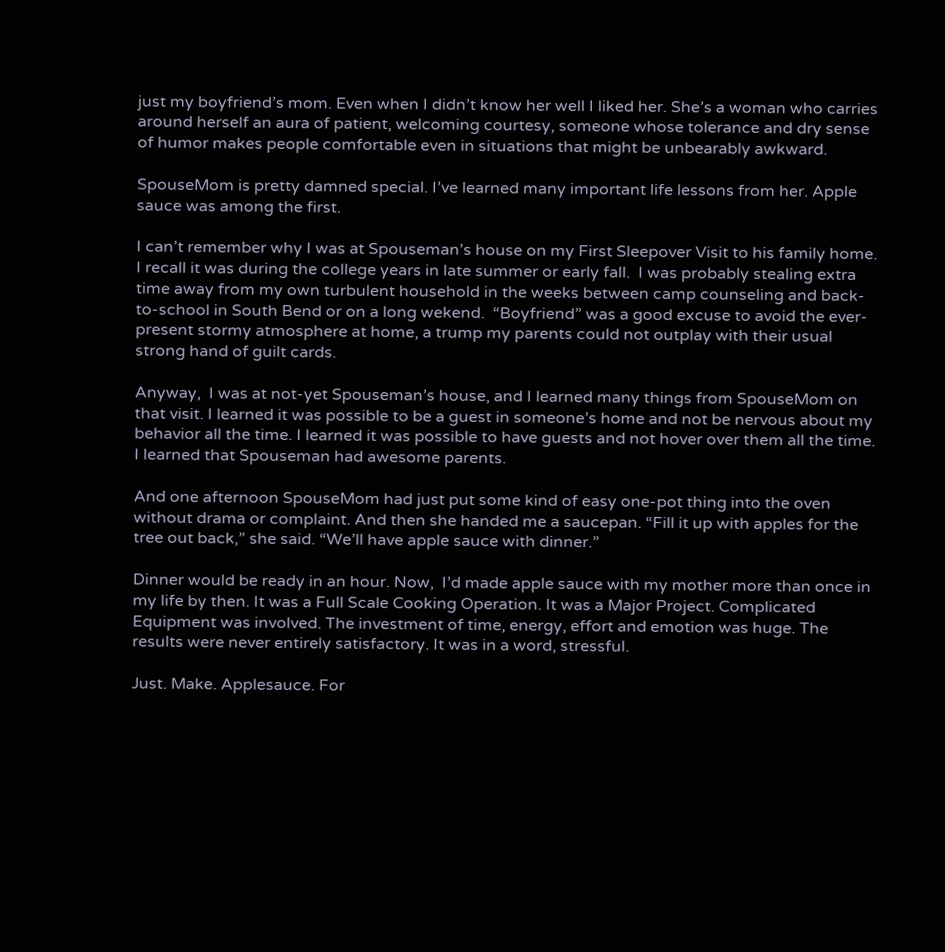just my boyfriend’s mom. Even when I didn’t know her well I liked her. She’s a woman who carries around herself an aura of patient, welcoming courtesy, someone whose tolerance and dry sense of humor makes people comfortable even in situations that might be unbearably awkward.

SpouseMom is pretty damned special. I’ve learned many important life lessons from her. Apple sauce was among the first.

I can’t remember why I was at Spouseman’s house on my First Sleepover Visit to his family home. I recall it was during the college years in late summer or early fall.  I was probably stealing extra time away from my own turbulent household in the weeks between camp counseling and back-to-school in South Bend or on a long wekend.  “Boyfriend” was a good excuse to avoid the ever-present stormy atmosphere at home, a trump my parents could not outplay with their usual strong hand of guilt cards.

Anyway,  I was at not-yet Spouseman’s house, and I learned many things from SpouseMom on that visit. I learned it was possible to be a guest in someone’s home and not be nervous about my behavior all the time. I learned it was possible to have guests and not hover over them all the time. I learned that Spouseman had awesome parents.

And one afternoon SpouseMom had just put some kind of easy one-pot thing into the oven without drama or complaint. And then she handed me a saucepan. “Fill it up with apples for the tree out back,” she said. “We’ll have apple sauce with dinner.”

Dinner would be ready in an hour. Now,  I’d made apple sauce with my mother more than once in my life by then. It was a Full Scale Cooking Operation. It was a Major Project. Complicated Equipment was involved. The investment of time, energy, effort and emotion was huge. The results were never entirely satisfactory. It was in a word, stressful.

Just. Make. Applesauce. For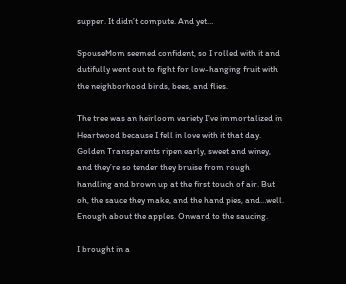supper. It didn’t compute. And yet…

SpouseMom seemed confident, so I rolled with it and dutifully went out to fight for low-hanging fruit with the neighborhood birds, bees, and flies.

The tree was an heirloom variety I’ve immortalized in Heartwood because I fell in love with it that day. Golden Transparents ripen early, sweet and winey, and they’re so tender they bruise from rough handling and brown up at the first touch of air. But oh, the sauce they make, and the hand pies, and…well. Enough about the apples. Onward to the saucing.

I brought in a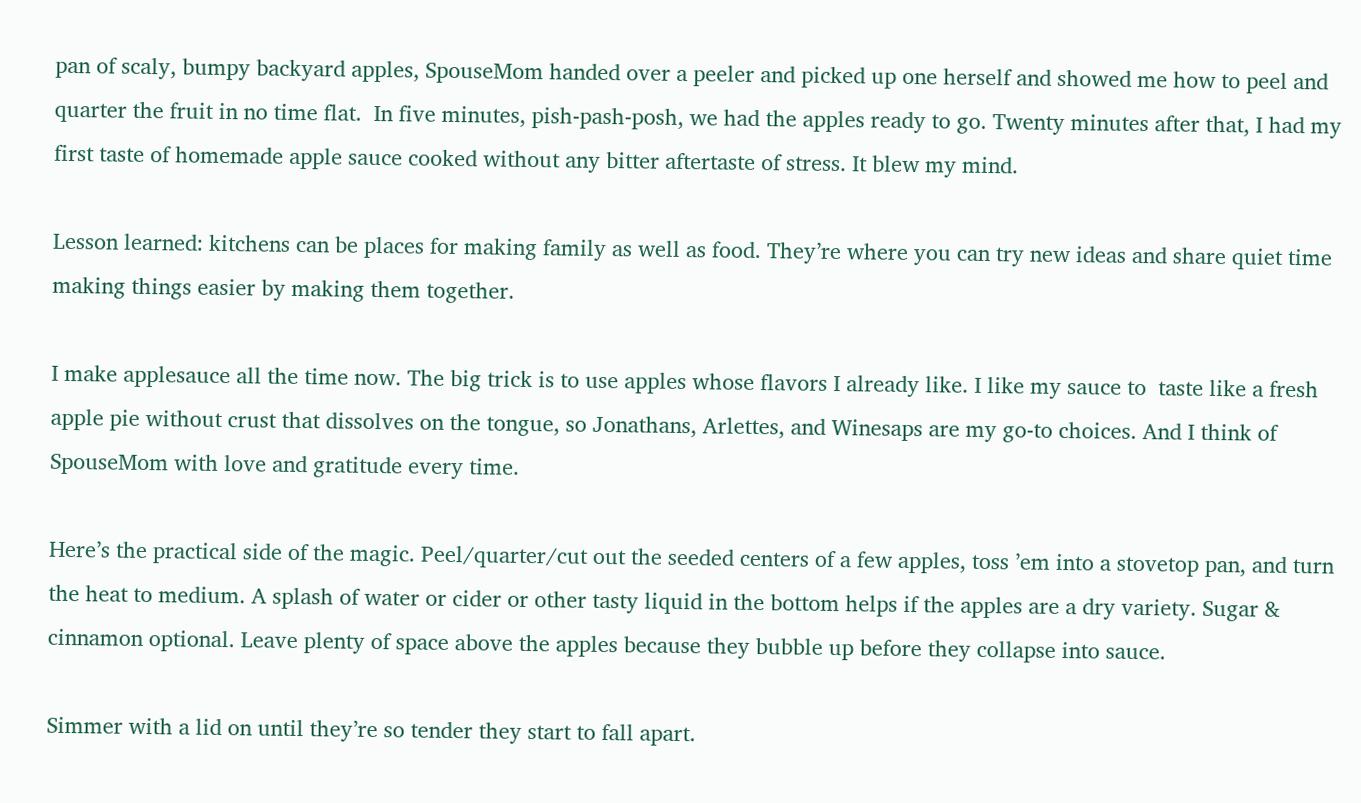pan of scaly, bumpy backyard apples, SpouseMom handed over a peeler and picked up one herself and showed me how to peel and quarter the fruit in no time flat.  In five minutes, pish-pash-posh, we had the apples ready to go. Twenty minutes after that, I had my first taste of homemade apple sauce cooked without any bitter aftertaste of stress. It blew my mind.

Lesson learned: kitchens can be places for making family as well as food. They’re where you can try new ideas and share quiet time making things easier by making them together.

I make applesauce all the time now. The big trick is to use apples whose flavors I already like. I like my sauce to  taste like a fresh apple pie without crust that dissolves on the tongue, so Jonathans, Arlettes, and Winesaps are my go-to choices. And I think of SpouseMom with love and gratitude every time.

Here’s the practical side of the magic. Peel/quarter/cut out the seeded centers of a few apples, toss ’em into a stovetop pan, and turn the heat to medium. A splash of water or cider or other tasty liquid in the bottom helps if the apples are a dry variety. Sugar & cinnamon optional. Leave plenty of space above the apples because they bubble up before they collapse into sauce.

Simmer with a lid on until they’re so tender they start to fall apart.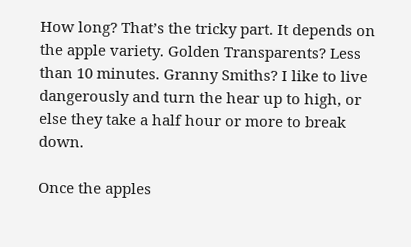How long? That’s the tricky part. It depends on the apple variety. Golden Transparents? Less than 10 minutes. Granny Smiths? I like to live dangerously and turn the hear up to high, or else they take a half hour or more to break down.

Once the apples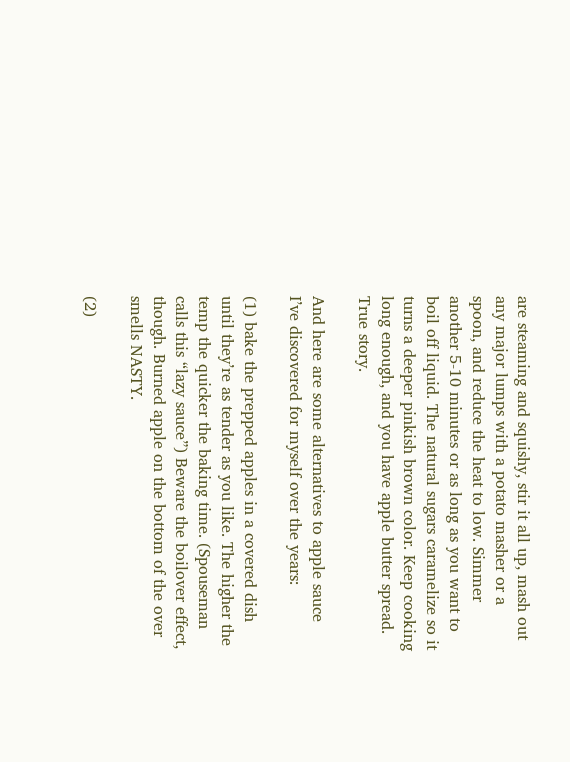are steaming and squishy, stir it all up, mash out any major lumps with a potato masher or a spoon, and reduce the heat to low. Simmer another 5-10 minutes or as long as you want to boil off liquid. The natural sugars caramelize so it turns a deeper pinkish brown color. Keep cooking long enough, and you have apple butter spread. True story.

And here are some alternatives to apple sauce I’ve discovered for myself over the years:

(1) bake the prepped apples in a covered dish until they’re as tender as you like. The higher the temp the quicker the baking time. (Spouseman calls this “lazy sauce”) Beware the boilover effect, though. Burned apple on the bottom of the over smells NASTY.

(2)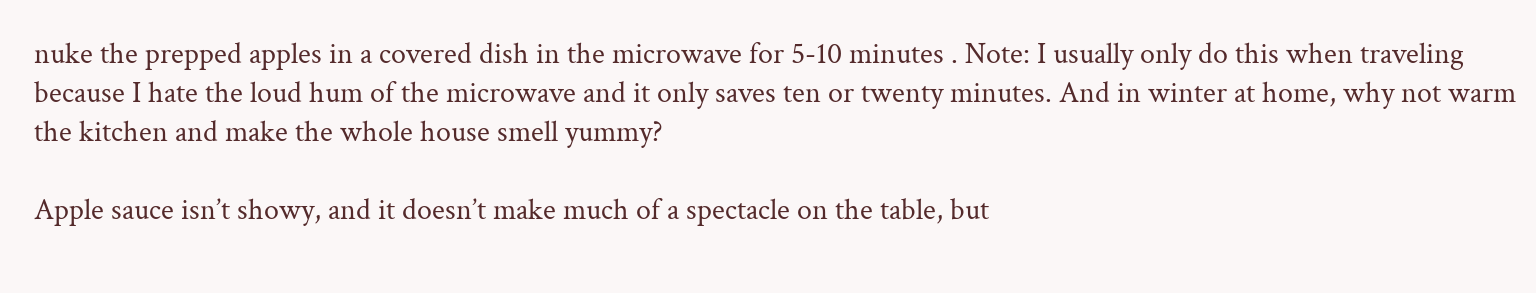nuke the prepped apples in a covered dish in the microwave for 5-10 minutes . Note: I usually only do this when traveling because I hate the loud hum of the microwave and it only saves ten or twenty minutes. And in winter at home, why not warm the kitchen and make the whole house smell yummy?

Apple sauce isn’t showy, and it doesn’t make much of a spectacle on the table, but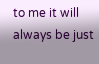to me it will always be just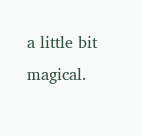a little bit magical.